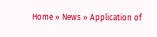Home » News » Application of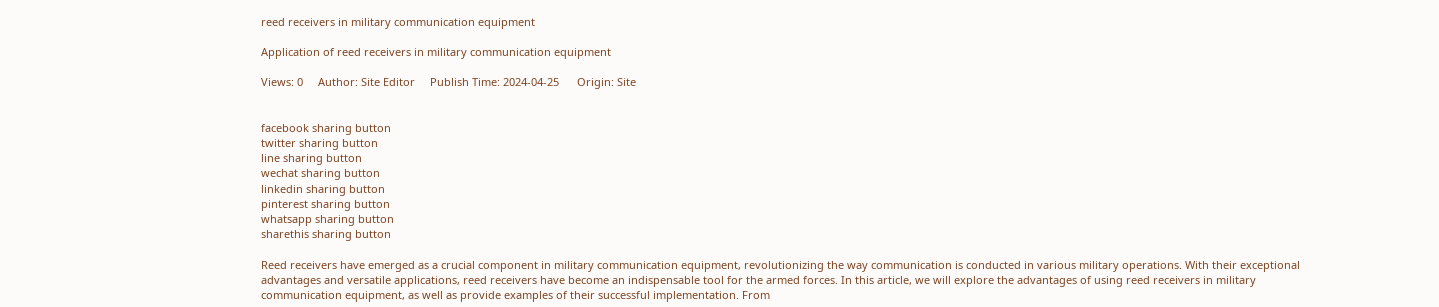reed receivers in military communication equipment

Application of reed receivers in military communication equipment

Views: 0     Author: Site Editor     Publish Time: 2024-04-25      Origin: Site


facebook sharing button
twitter sharing button
line sharing button
wechat sharing button
linkedin sharing button
pinterest sharing button
whatsapp sharing button
sharethis sharing button

Reed receivers have emerged as a crucial component in military communication equipment, revolutionizing the way communication is conducted in various military operations. With their exceptional advantages and versatile applications, reed receivers have become an indispensable tool for the armed forces. In this article, we will explore the advantages of using reed receivers in military communication equipment, as well as provide examples of their successful implementation. From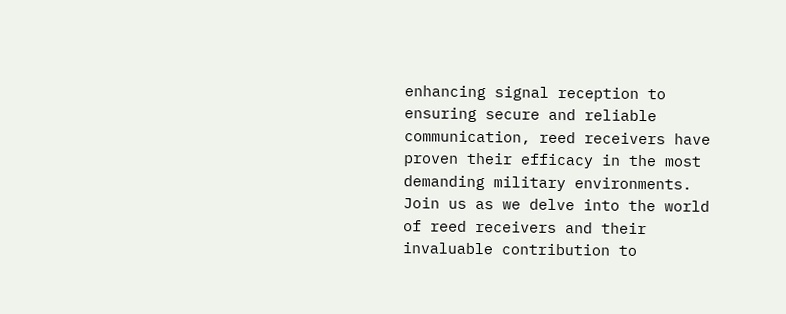enhancing signal reception to ensuring secure and reliable communication, reed receivers have proven their efficacy in the most demanding military environments. Join us as we delve into the world of reed receivers and their invaluable contribution to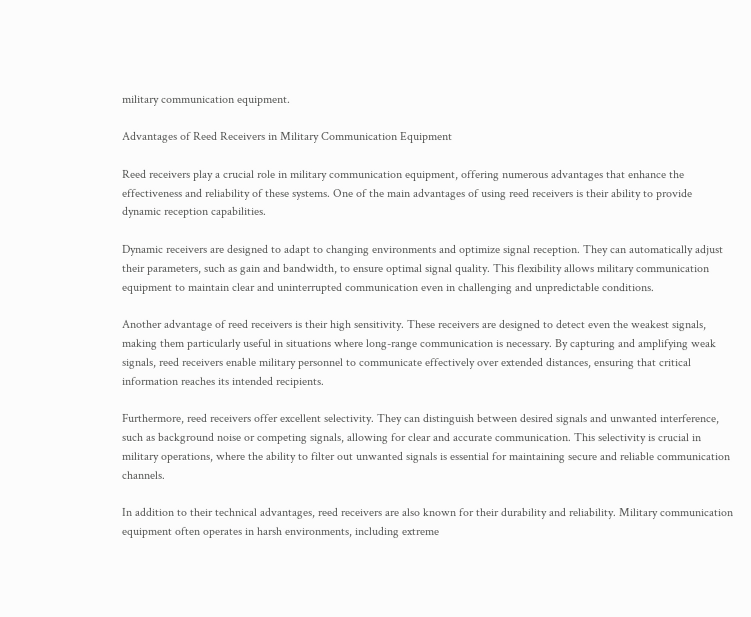military communication equipment.

Advantages of Reed Receivers in Military Communication Equipment

Reed receivers play a crucial role in military communication equipment, offering numerous advantages that enhance the effectiveness and reliability of these systems. One of the main advantages of using reed receivers is their ability to provide dynamic reception capabilities.

Dynamic receivers are designed to adapt to changing environments and optimize signal reception. They can automatically adjust their parameters, such as gain and bandwidth, to ensure optimal signal quality. This flexibility allows military communication equipment to maintain clear and uninterrupted communication even in challenging and unpredictable conditions.

Another advantage of reed receivers is their high sensitivity. These receivers are designed to detect even the weakest signals, making them particularly useful in situations where long-range communication is necessary. By capturing and amplifying weak signals, reed receivers enable military personnel to communicate effectively over extended distances, ensuring that critical information reaches its intended recipients.

Furthermore, reed receivers offer excellent selectivity. They can distinguish between desired signals and unwanted interference, such as background noise or competing signals, allowing for clear and accurate communication. This selectivity is crucial in military operations, where the ability to filter out unwanted signals is essential for maintaining secure and reliable communication channels.

In addition to their technical advantages, reed receivers are also known for their durability and reliability. Military communication equipment often operates in harsh environments, including extreme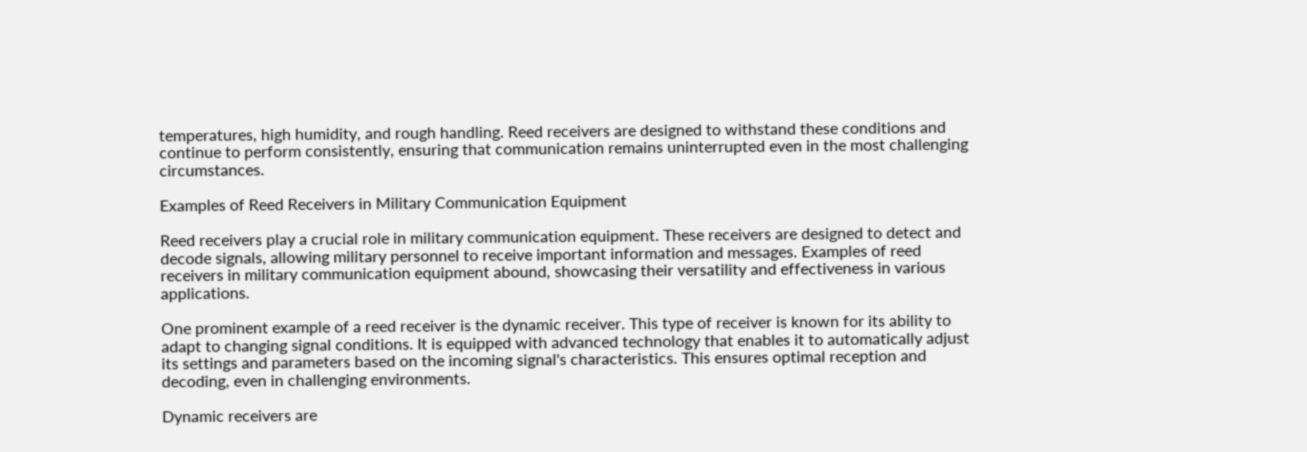temperatures, high humidity, and rough handling. Reed receivers are designed to withstand these conditions and continue to perform consistently, ensuring that communication remains uninterrupted even in the most challenging circumstances.

Examples of Reed Receivers in Military Communication Equipment

Reed receivers play a crucial role in military communication equipment. These receivers are designed to detect and decode signals, allowing military personnel to receive important information and messages. Examples of reed receivers in military communication equipment abound, showcasing their versatility and effectiveness in various applications.

One prominent example of a reed receiver is the dynamic receiver. This type of receiver is known for its ability to adapt to changing signal conditions. It is equipped with advanced technology that enables it to automatically adjust its settings and parameters based on the incoming signal's characteristics. This ensures optimal reception and decoding, even in challenging environments.

Dynamic receivers are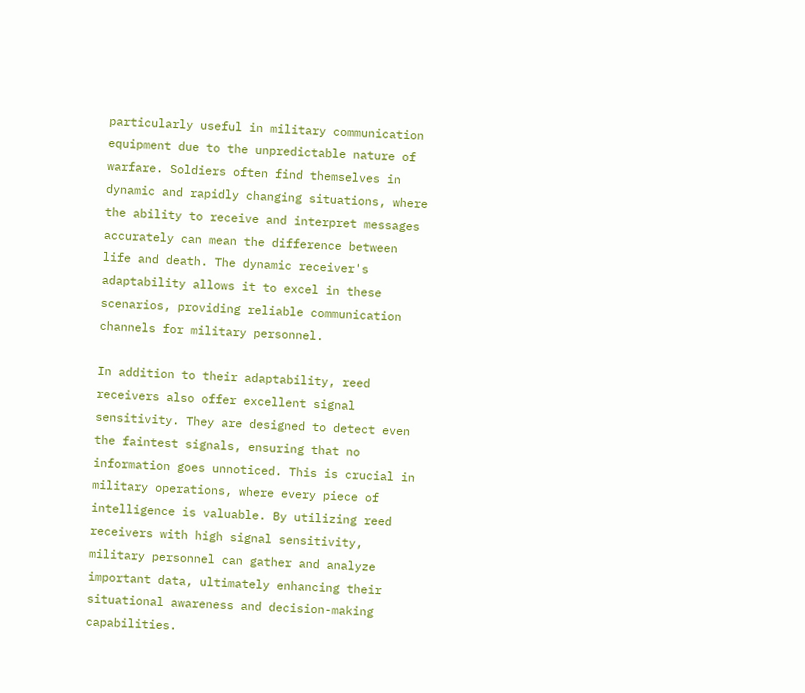particularly useful in military communication equipment due to the unpredictable nature of warfare. Soldiers often find themselves in dynamic and rapidly changing situations, where the ability to receive and interpret messages accurately can mean the difference between life and death. The dynamic receiver's adaptability allows it to excel in these scenarios, providing reliable communication channels for military personnel.

In addition to their adaptability, reed receivers also offer excellent signal sensitivity. They are designed to detect even the faintest signals, ensuring that no information goes unnoticed. This is crucial in military operations, where every piece of intelligence is valuable. By utilizing reed receivers with high signal sensitivity, military personnel can gather and analyze important data, ultimately enhancing their situational awareness and decision-making capabilities.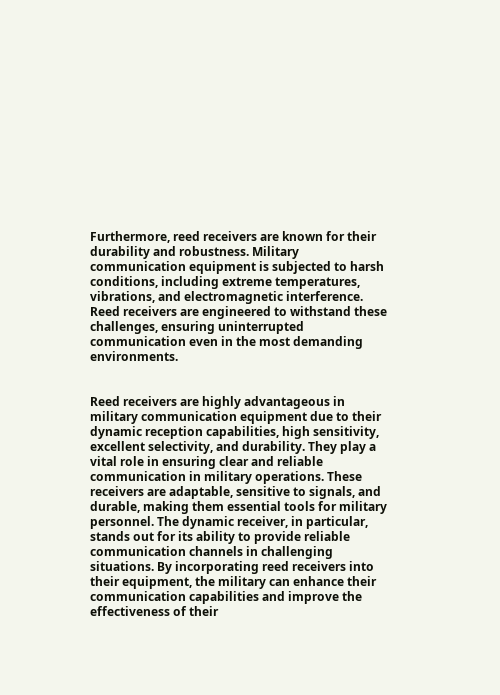Furthermore, reed receivers are known for their durability and robustness. Military communication equipment is subjected to harsh conditions, including extreme temperatures, vibrations, and electromagnetic interference. Reed receivers are engineered to withstand these challenges, ensuring uninterrupted communication even in the most demanding environments.


Reed receivers are highly advantageous in military communication equipment due to their dynamic reception capabilities, high sensitivity, excellent selectivity, and durability. They play a vital role in ensuring clear and reliable communication in military operations. These receivers are adaptable, sensitive to signals, and durable, making them essential tools for military personnel. The dynamic receiver, in particular, stands out for its ability to provide reliable communication channels in challenging situations. By incorporating reed receivers into their equipment, the military can enhance their communication capabilities and improve the effectiveness of their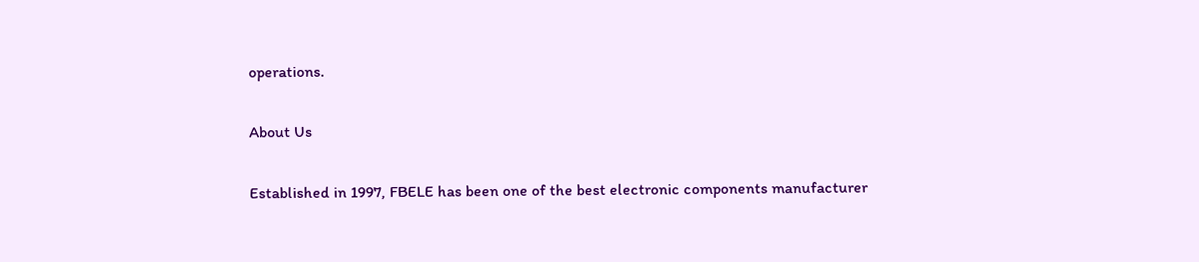operations.

About Us

Established in 1997, FBELE has been one of the best electronic components manufacturer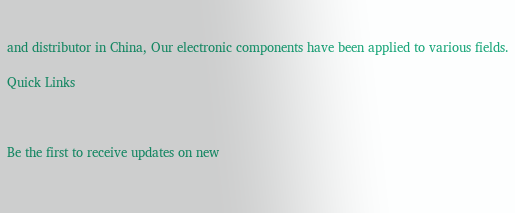and distributor in China, Our electronic components have been applied to various fields.

Quick Links



Be the first to receive updates on new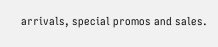arrivals, special promos and sales.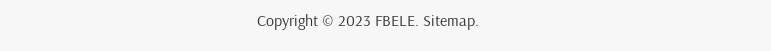Copyright © 2023 FBELE. Sitemap.